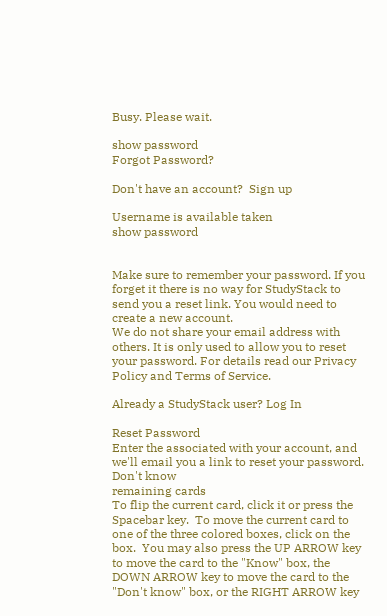Busy. Please wait.

show password
Forgot Password?

Don't have an account?  Sign up

Username is available taken
show password


Make sure to remember your password. If you forget it there is no way for StudyStack to send you a reset link. You would need to create a new account.
We do not share your email address with others. It is only used to allow you to reset your password. For details read our Privacy Policy and Terms of Service.

Already a StudyStack user? Log In

Reset Password
Enter the associated with your account, and we'll email you a link to reset your password.
Don't know
remaining cards
To flip the current card, click it or press the Spacebar key.  To move the current card to one of the three colored boxes, click on the box.  You may also press the UP ARROW key to move the card to the "Know" box, the DOWN ARROW key to move the card to the "Don't know" box, or the RIGHT ARROW key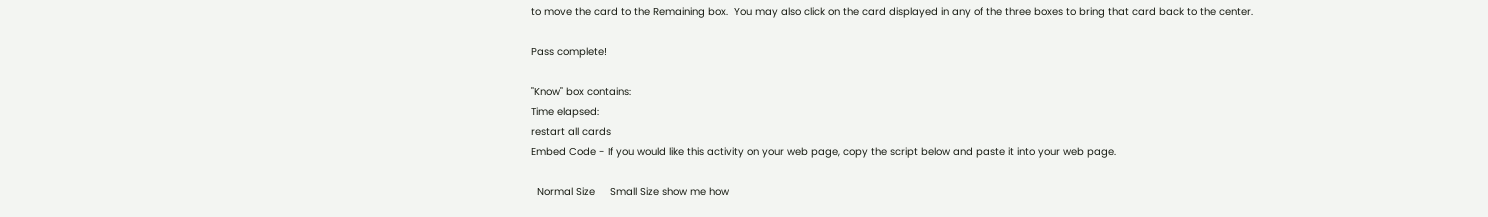to move the card to the Remaining box.  You may also click on the card displayed in any of the three boxes to bring that card back to the center.

Pass complete!

"Know" box contains:
Time elapsed:
restart all cards
Embed Code - If you would like this activity on your web page, copy the script below and paste it into your web page.

  Normal Size     Small Size show me how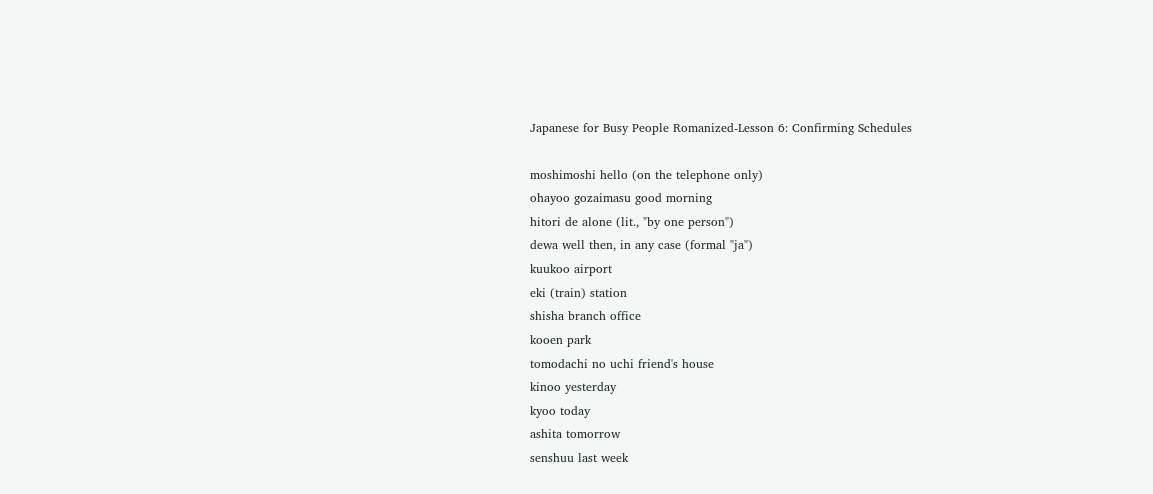Japanese for Busy People Romanized-Lesson 6: Confirming Schedules

moshimoshi hello (on the telephone only)
ohayoo gozaimasu good morning
hitori de alone (lit., "by one person")
dewa well then, in any case (formal "ja")
kuukoo airport
eki (train) station
shisha branch office
kooen park
tomodachi no uchi friend's house
kinoo yesterday
kyoo today
ashita tomorrow
senshuu last week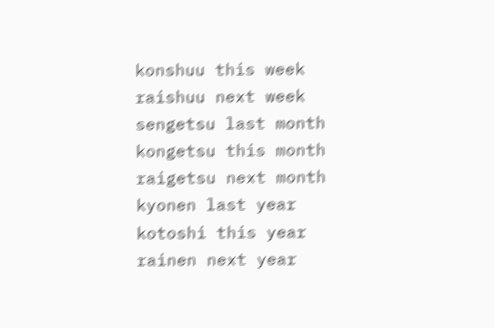konshuu this week
raishuu next week
sengetsu last month
kongetsu this month
raigetsu next month
kyonen last year
kotoshi this year
rainen next year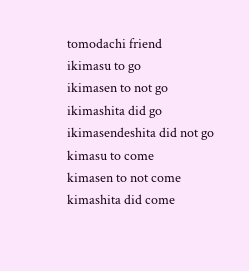tomodachi friend
ikimasu to go
ikimasen to not go
ikimashita did go
ikimasendeshita did not go
kimasu to come
kimasen to not come
kimashita did come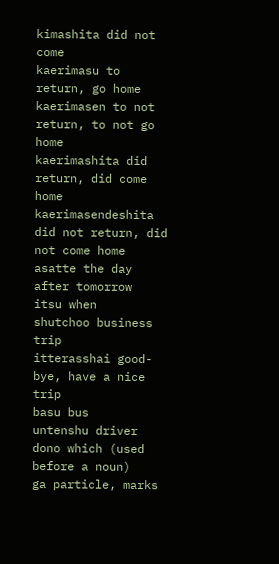kimashita did not come
kaerimasu to return, go home
kaerimasen to not return, to not go home
kaerimashita did return, did come home
kaerimasendeshita did not return, did not come home
asatte the day after tomorrow
itsu when
shutchoo business trip
itterasshai good-bye, have a nice trip
basu bus
untenshu driver
dono which (used before a noun)
ga particle, marks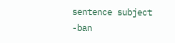sentence subject
-ban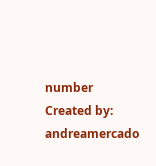number
Created by: andreamercado